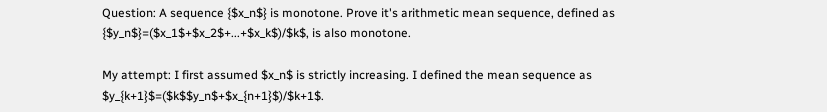Question: A sequence {$x_n$} is monotone. Prove it's arithmetic mean sequence, defined as {$y_n$}=($x_1$+$x_2$+...+$x_k$)/$k$, is also monotone.

My attempt: I first assumed $x_n$ is strictly increasing. I defined the mean sequence as $y_{k+1}$=($k$$y_n$+$x_{n+1}$)/$k+1$.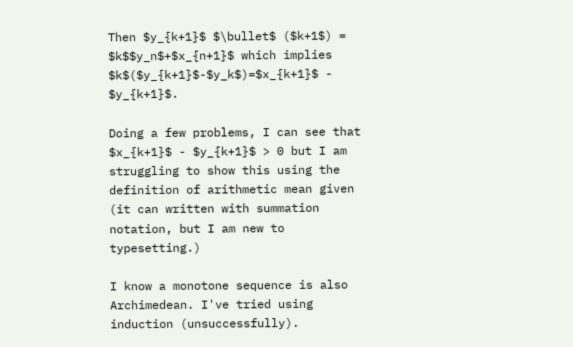Then $y_{k+1}$ $\bullet$ ($k+1$) = $k$$y_n$+$x_{n+1}$ which implies $k$($y_{k+1}$-$y_k$)=$x_{k+1}$ - $y_{k+1}$.

Doing a few problems, I can see that $x_{k+1}$ - $y_{k+1}$ > 0 but I am struggling to show this using the definition of arithmetic mean given (it can written with summation notation, but I am new to typesetting.)

I know a monotone sequence is also Archimedean. I've tried using induction (unsuccessfully).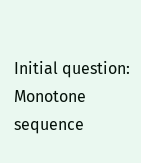Initial question: Monotone sequence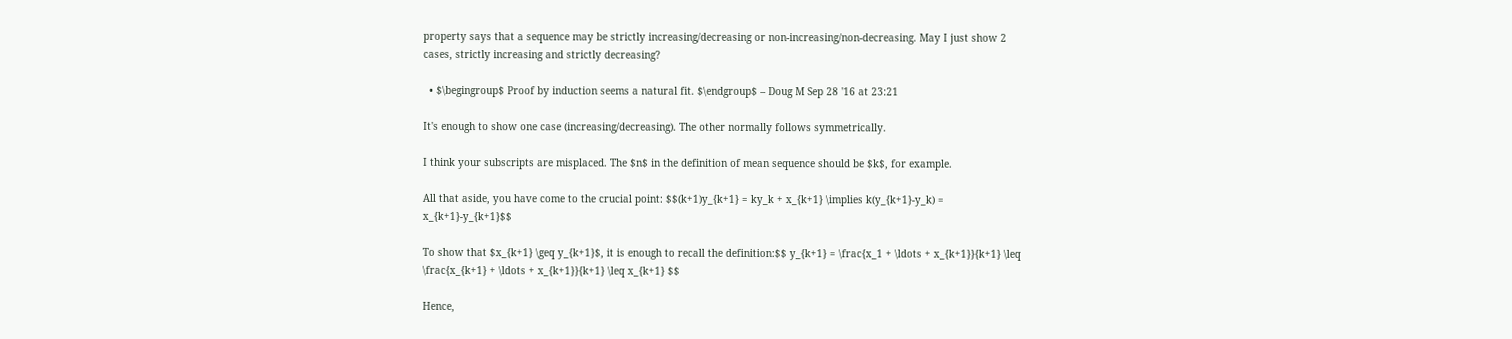property says that a sequence may be strictly increasing/decreasing or non-increasing/non-decreasing. May I just show 2 cases, strictly increasing and strictly decreasing?

  • $\begingroup$ Proof by induction seems a natural fit. $\endgroup$ – Doug M Sep 28 '16 at 23:21

It's enough to show one case (increasing/decreasing). The other normally follows symmetrically.

I think your subscripts are misplaced. The $n$ in the definition of mean sequence should be $k$, for example.

All that aside, you have come to the crucial point: $$(k+1)y_{k+1} = ky_k + x_{k+1} \implies k(y_{k+1}-y_k) = x_{k+1}-y_{k+1}$$

To show that $x_{k+1} \geq y_{k+1}$, it is enough to recall the definition:$$ y_{k+1} = \frac{x_1 + \ldots + x_{k+1}}{k+1} \leq \frac{x_{k+1} + \ldots + x_{k+1}}{k+1} \leq x_{k+1} $$

Hence,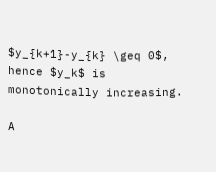$y_{k+1}-y_{k} \geq 0$, hence $y_k$ is monotonically increasing.

A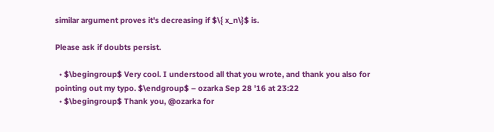similar argument proves it's decreasing if $\{ x_n\}$ is.

Please ask if doubts persist.

  • $\begingroup$ Very cool. I understood all that you wrote, and thank you also for pointing out my typo. $\endgroup$ – ozarka Sep 28 '16 at 23:22
  • $\begingroup$ Thank you, @ozarka for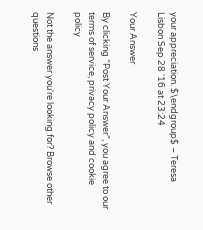your appreciation. $\endgroup$ – Teresa Lisbon Sep 28 '16 at 23:24

Your Answer

By clicking “Post Your Answer”, you agree to our terms of service, privacy policy and cookie policy

Not the answer you're looking for? Browse other questions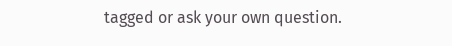tagged or ask your own question.